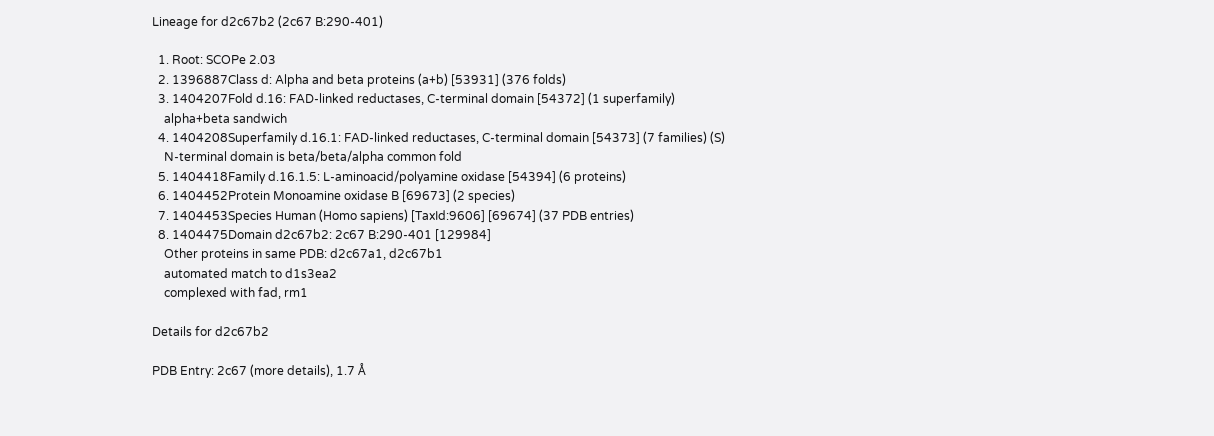Lineage for d2c67b2 (2c67 B:290-401)

  1. Root: SCOPe 2.03
  2. 1396887Class d: Alpha and beta proteins (a+b) [53931] (376 folds)
  3. 1404207Fold d.16: FAD-linked reductases, C-terminal domain [54372] (1 superfamily)
    alpha+beta sandwich
  4. 1404208Superfamily d.16.1: FAD-linked reductases, C-terminal domain [54373] (7 families) (S)
    N-terminal domain is beta/beta/alpha common fold
  5. 1404418Family d.16.1.5: L-aminoacid/polyamine oxidase [54394] (6 proteins)
  6. 1404452Protein Monoamine oxidase B [69673] (2 species)
  7. 1404453Species Human (Homo sapiens) [TaxId:9606] [69674] (37 PDB entries)
  8. 1404475Domain d2c67b2: 2c67 B:290-401 [129984]
    Other proteins in same PDB: d2c67a1, d2c67b1
    automated match to d1s3ea2
    complexed with fad, rm1

Details for d2c67b2

PDB Entry: 2c67 (more details), 1.7 Å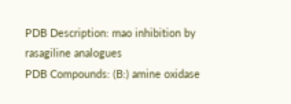PDB Description: mao inhibition by rasagiline analogues
PDB Compounds: (B:) amine oxidase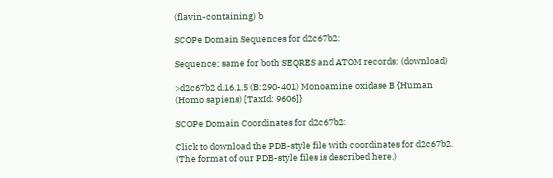(flavin-containing) b

SCOPe Domain Sequences for d2c67b2:

Sequence; same for both SEQRES and ATOM records: (download)

>d2c67b2 d.16.1.5 (B:290-401) Monoamine oxidase B {Human (Homo sapiens) [TaxId: 9606]}

SCOPe Domain Coordinates for d2c67b2:

Click to download the PDB-style file with coordinates for d2c67b2.
(The format of our PDB-style files is described here.)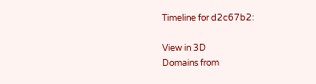Timeline for d2c67b2:

View in 3D
Domains from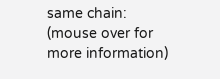same chain:
(mouse over for more information)